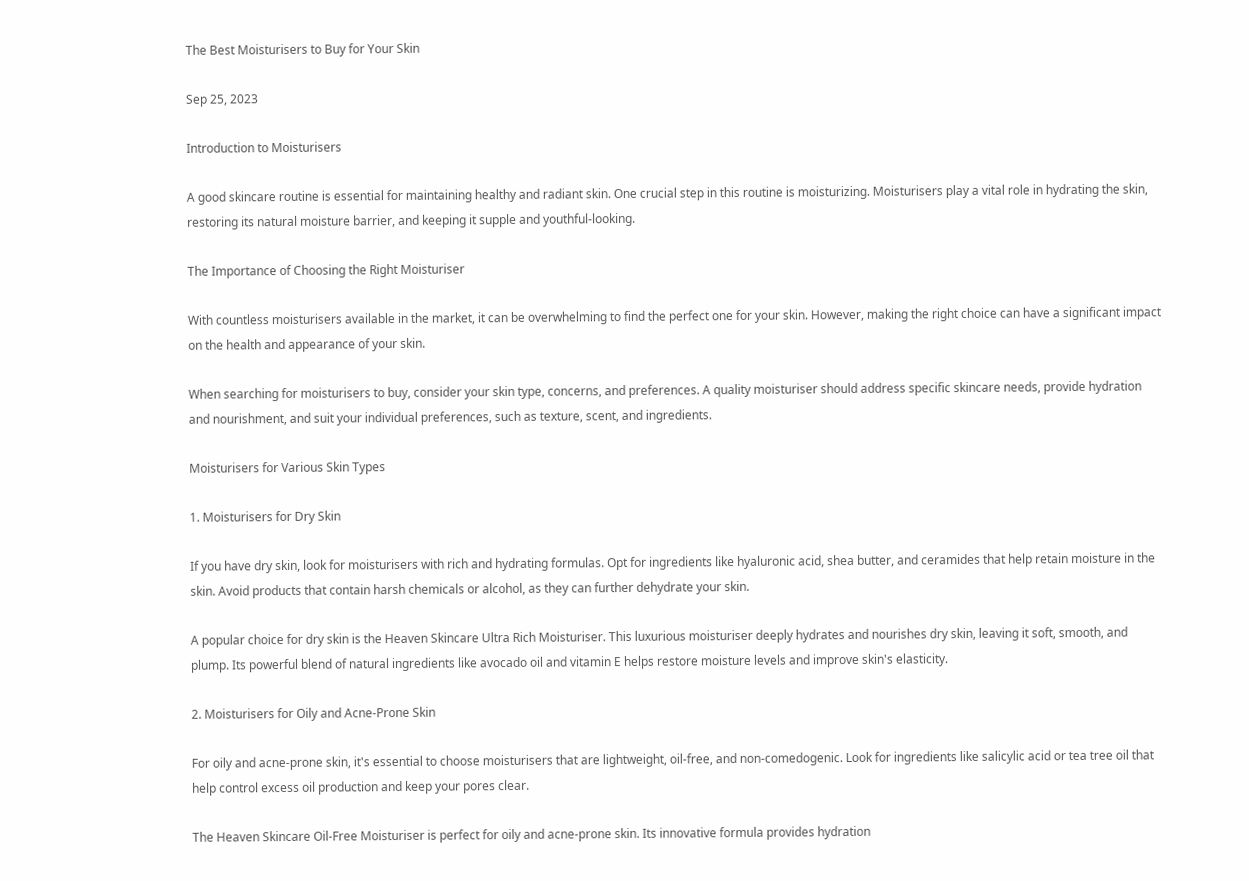The Best Moisturisers to Buy for Your Skin

Sep 25, 2023

Introduction to Moisturisers

A good skincare routine is essential for maintaining healthy and radiant skin. One crucial step in this routine is moisturizing. Moisturisers play a vital role in hydrating the skin, restoring its natural moisture barrier, and keeping it supple and youthful-looking.

The Importance of Choosing the Right Moisturiser

With countless moisturisers available in the market, it can be overwhelming to find the perfect one for your skin. However, making the right choice can have a significant impact on the health and appearance of your skin.

When searching for moisturisers to buy, consider your skin type, concerns, and preferences. A quality moisturiser should address specific skincare needs, provide hydration and nourishment, and suit your individual preferences, such as texture, scent, and ingredients.

Moisturisers for Various Skin Types

1. Moisturisers for Dry Skin

If you have dry skin, look for moisturisers with rich and hydrating formulas. Opt for ingredients like hyaluronic acid, shea butter, and ceramides that help retain moisture in the skin. Avoid products that contain harsh chemicals or alcohol, as they can further dehydrate your skin.

A popular choice for dry skin is the Heaven Skincare Ultra Rich Moisturiser. This luxurious moisturiser deeply hydrates and nourishes dry skin, leaving it soft, smooth, and plump. Its powerful blend of natural ingredients like avocado oil and vitamin E helps restore moisture levels and improve skin's elasticity.

2. Moisturisers for Oily and Acne-Prone Skin

For oily and acne-prone skin, it's essential to choose moisturisers that are lightweight, oil-free, and non-comedogenic. Look for ingredients like salicylic acid or tea tree oil that help control excess oil production and keep your pores clear.

The Heaven Skincare Oil-Free Moisturiser is perfect for oily and acne-prone skin. Its innovative formula provides hydration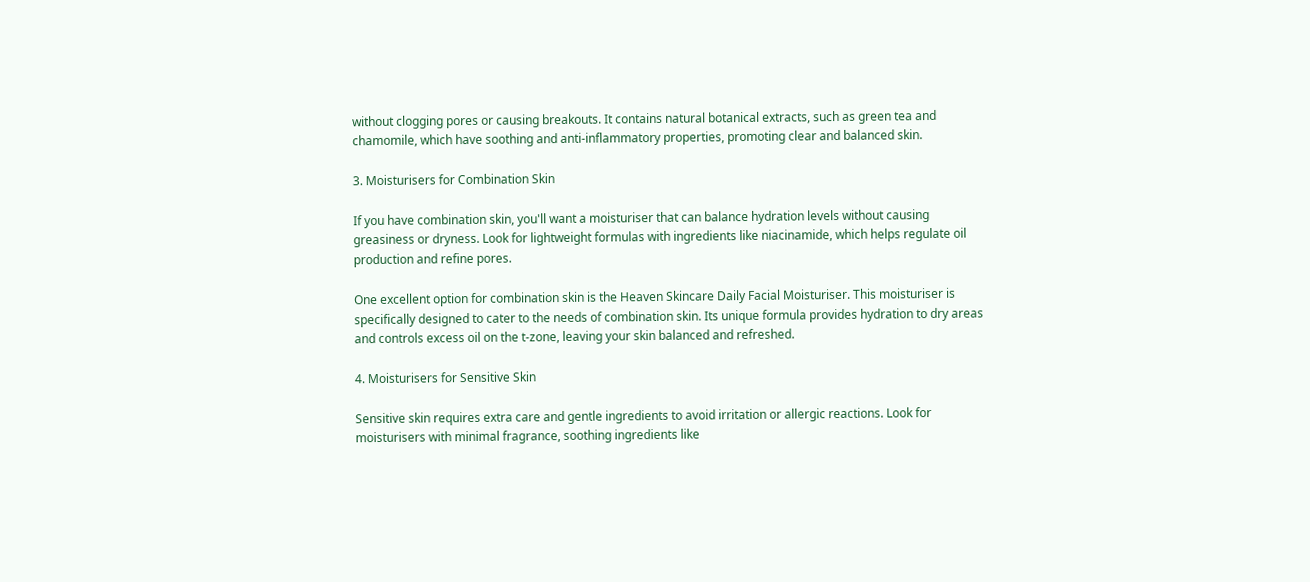without clogging pores or causing breakouts. It contains natural botanical extracts, such as green tea and chamomile, which have soothing and anti-inflammatory properties, promoting clear and balanced skin.

3. Moisturisers for Combination Skin

If you have combination skin, you'll want a moisturiser that can balance hydration levels without causing greasiness or dryness. Look for lightweight formulas with ingredients like niacinamide, which helps regulate oil production and refine pores.

One excellent option for combination skin is the Heaven Skincare Daily Facial Moisturiser. This moisturiser is specifically designed to cater to the needs of combination skin. Its unique formula provides hydration to dry areas and controls excess oil on the t-zone, leaving your skin balanced and refreshed.

4. Moisturisers for Sensitive Skin

Sensitive skin requires extra care and gentle ingredients to avoid irritation or allergic reactions. Look for moisturisers with minimal fragrance, soothing ingredients like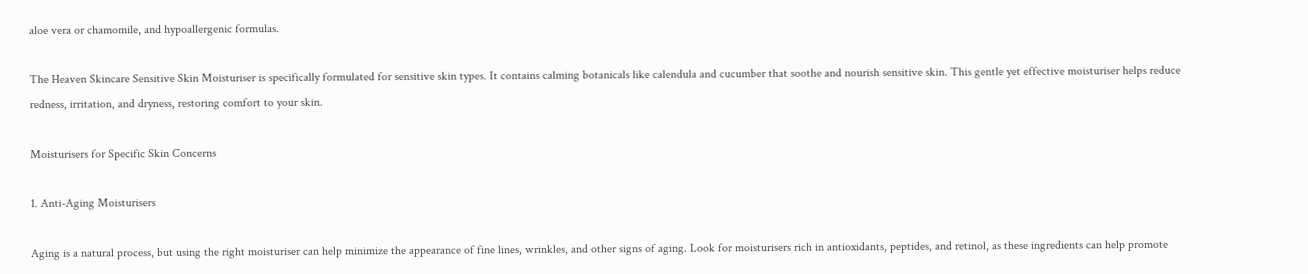aloe vera or chamomile, and hypoallergenic formulas.

The Heaven Skincare Sensitive Skin Moisturiser is specifically formulated for sensitive skin types. It contains calming botanicals like calendula and cucumber that soothe and nourish sensitive skin. This gentle yet effective moisturiser helps reduce redness, irritation, and dryness, restoring comfort to your skin.

Moisturisers for Specific Skin Concerns

1. Anti-Aging Moisturisers

Aging is a natural process, but using the right moisturiser can help minimize the appearance of fine lines, wrinkles, and other signs of aging. Look for moisturisers rich in antioxidants, peptides, and retinol, as these ingredients can help promote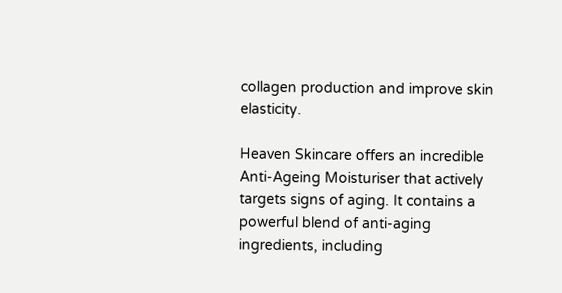collagen production and improve skin elasticity.

Heaven Skincare offers an incredible Anti-Ageing Moisturiser that actively targets signs of aging. It contains a powerful blend of anti-aging ingredients, including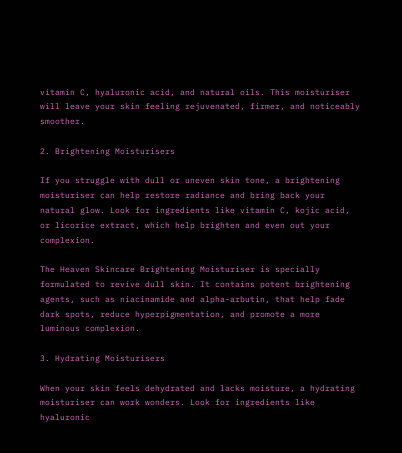vitamin C, hyaluronic acid, and natural oils. This moisturiser will leave your skin feeling rejuvenated, firmer, and noticeably smoother.

2. Brightening Moisturisers

If you struggle with dull or uneven skin tone, a brightening moisturiser can help restore radiance and bring back your natural glow. Look for ingredients like vitamin C, kojic acid, or licorice extract, which help brighten and even out your complexion.

The Heaven Skincare Brightening Moisturiser is specially formulated to revive dull skin. It contains potent brightening agents, such as niacinamide and alpha-arbutin, that help fade dark spots, reduce hyperpigmentation, and promote a more luminous complexion.

3. Hydrating Moisturisers

When your skin feels dehydrated and lacks moisture, a hydrating moisturiser can work wonders. Look for ingredients like hyaluronic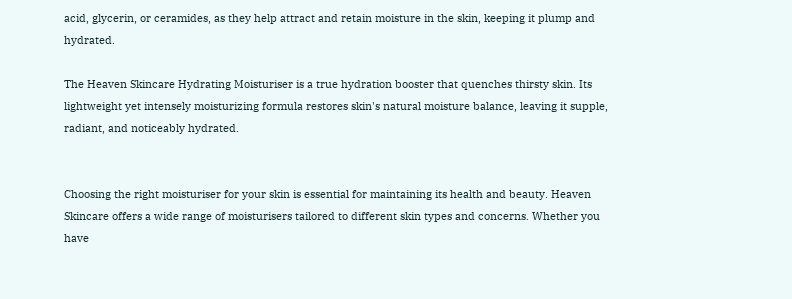acid, glycerin, or ceramides, as they help attract and retain moisture in the skin, keeping it plump and hydrated.

The Heaven Skincare Hydrating Moisturiser is a true hydration booster that quenches thirsty skin. Its lightweight yet intensely moisturizing formula restores skin's natural moisture balance, leaving it supple, radiant, and noticeably hydrated.


Choosing the right moisturiser for your skin is essential for maintaining its health and beauty. Heaven Skincare offers a wide range of moisturisers tailored to different skin types and concerns. Whether you have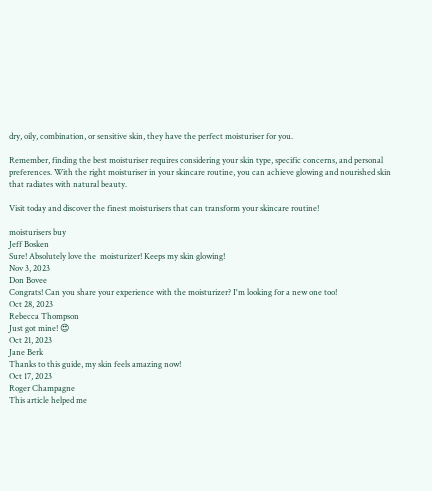dry, oily, combination, or sensitive skin, they have the perfect moisturiser for you.

Remember, finding the best moisturiser requires considering your skin type, specific concerns, and personal preferences. With the right moisturiser in your skincare routine, you can achieve glowing and nourished skin that radiates with natural beauty.

Visit today and discover the finest moisturisers that can transform your skincare routine!

moisturisers buy
Jeff Bosken
Sure! Absolutely love the  moisturizer! Keeps my skin glowing!
Nov 3, 2023
Don Bovee
Congrats! Can you share your experience with the moisturizer? I'm looking for a new one too!
Oct 28, 2023
Rebecca Thompson
Just got mine! 😍
Oct 21, 2023
Jane Berk
Thanks to this guide, my skin feels amazing now!
Oct 17, 2023
Roger Champagne
This article helped me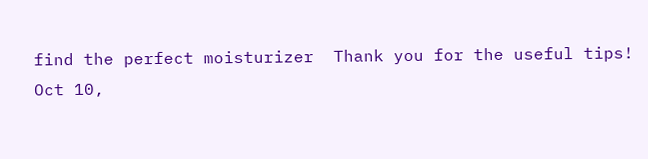find the perfect moisturizer  Thank you for the useful tips!
Oct 10,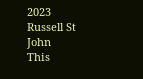2023
Russell St John
This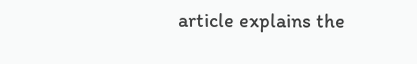article explains the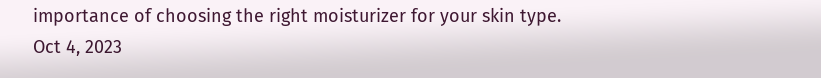importance of choosing the right moisturizer for your skin type.
Oct 4, 2023